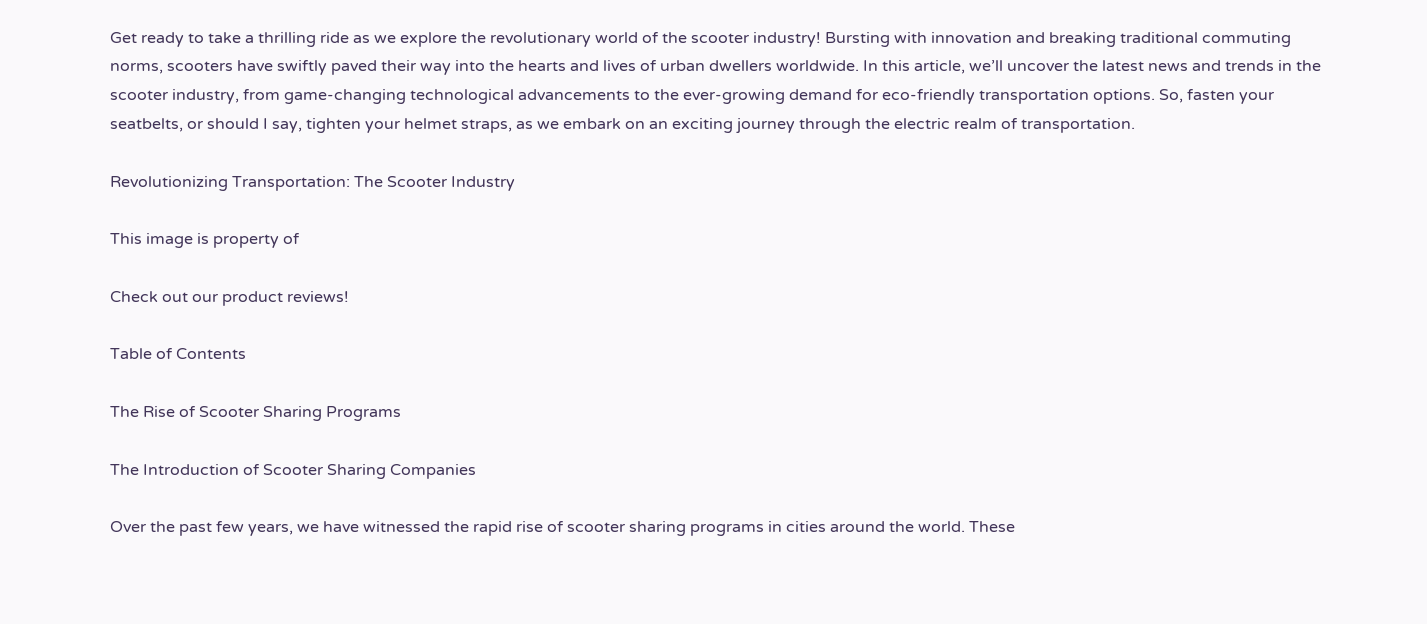Get ready to take a thrilling ride as we explore the revolutionary world of the scooter industry! Bursting with innovation and breaking traditional commuting norms, scooters have swiftly paved their way into the hearts and lives of urban dwellers worldwide. In this article, we’ll uncover the latest news and trends in the scooter industry, from game-changing technological advancements to the ever-growing demand for eco-friendly transportation options. So, fasten your seatbelts, or should I say, tighten your helmet straps, as we embark on an exciting journey through the electric realm of transportation.

Revolutionizing Transportation: The Scooter Industry

This image is property of

Check out our product reviews!

Table of Contents

The Rise of Scooter Sharing Programs

The Introduction of Scooter Sharing Companies

Over the past few years, we have witnessed the rapid rise of scooter sharing programs in cities around the world. These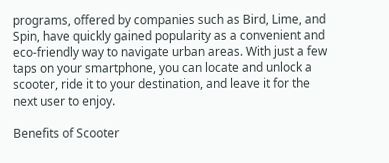programs, offered by companies such as Bird, Lime, and Spin, have quickly gained popularity as a convenient and eco-friendly way to navigate urban areas. With just a few taps on your smartphone, you can locate and unlock a scooter, ride it to your destination, and leave it for the next user to enjoy.

Benefits of Scooter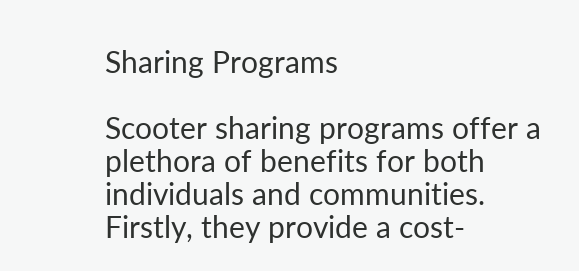Sharing Programs

Scooter sharing programs offer a plethora of benefits for both individuals and communities. Firstly, they provide a cost-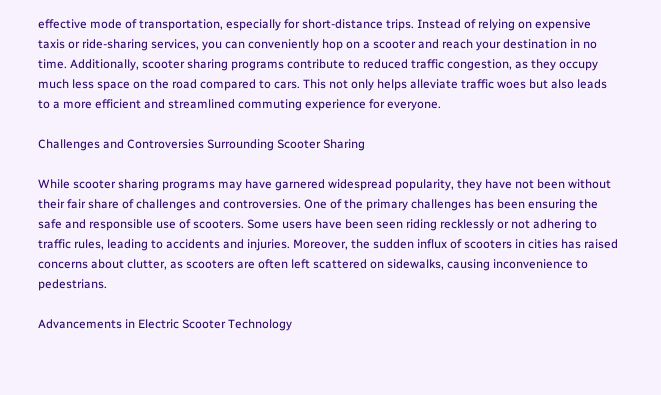effective mode of transportation, especially for short-distance trips. Instead of relying on expensive taxis or ride-sharing services, you can conveniently hop on a scooter and reach your destination in no time. Additionally, scooter sharing programs contribute to reduced traffic congestion, as they occupy much less space on the road compared to cars. This not only helps alleviate traffic woes but also leads to a more efficient and streamlined commuting experience for everyone.

Challenges and Controversies Surrounding Scooter Sharing

While scooter sharing programs may have garnered widespread popularity, they have not been without their fair share of challenges and controversies. One of the primary challenges has been ensuring the safe and responsible use of scooters. Some users have been seen riding recklessly or not adhering to traffic rules, leading to accidents and injuries. Moreover, the sudden influx of scooters in cities has raised concerns about clutter, as scooters are often left scattered on sidewalks, causing inconvenience to pedestrians.

Advancements in Electric Scooter Technology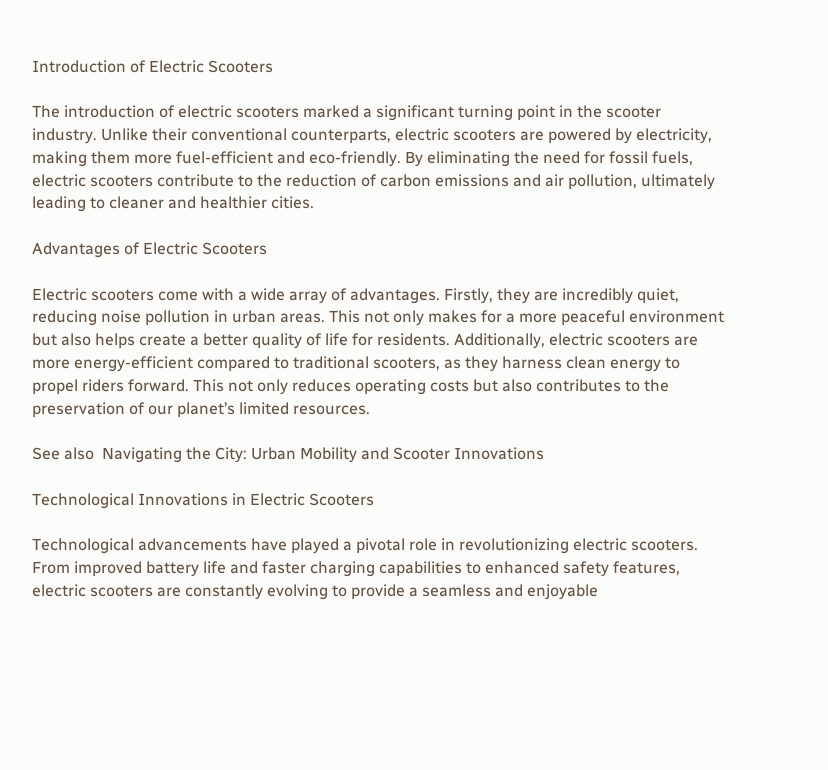Introduction of Electric Scooters

The introduction of electric scooters marked a significant turning point in the scooter industry. Unlike their conventional counterparts, electric scooters are powered by electricity, making them more fuel-efficient and eco-friendly. By eliminating the need for fossil fuels, electric scooters contribute to the reduction of carbon emissions and air pollution, ultimately leading to cleaner and healthier cities.

Advantages of Electric Scooters

Electric scooters come with a wide array of advantages. Firstly, they are incredibly quiet, reducing noise pollution in urban areas. This not only makes for a more peaceful environment but also helps create a better quality of life for residents. Additionally, electric scooters are more energy-efficient compared to traditional scooters, as they harness clean energy to propel riders forward. This not only reduces operating costs but also contributes to the preservation of our planet’s limited resources.

See also  Navigating the City: Urban Mobility and Scooter Innovations

Technological Innovations in Electric Scooters

Technological advancements have played a pivotal role in revolutionizing electric scooters. From improved battery life and faster charging capabilities to enhanced safety features, electric scooters are constantly evolving to provide a seamless and enjoyable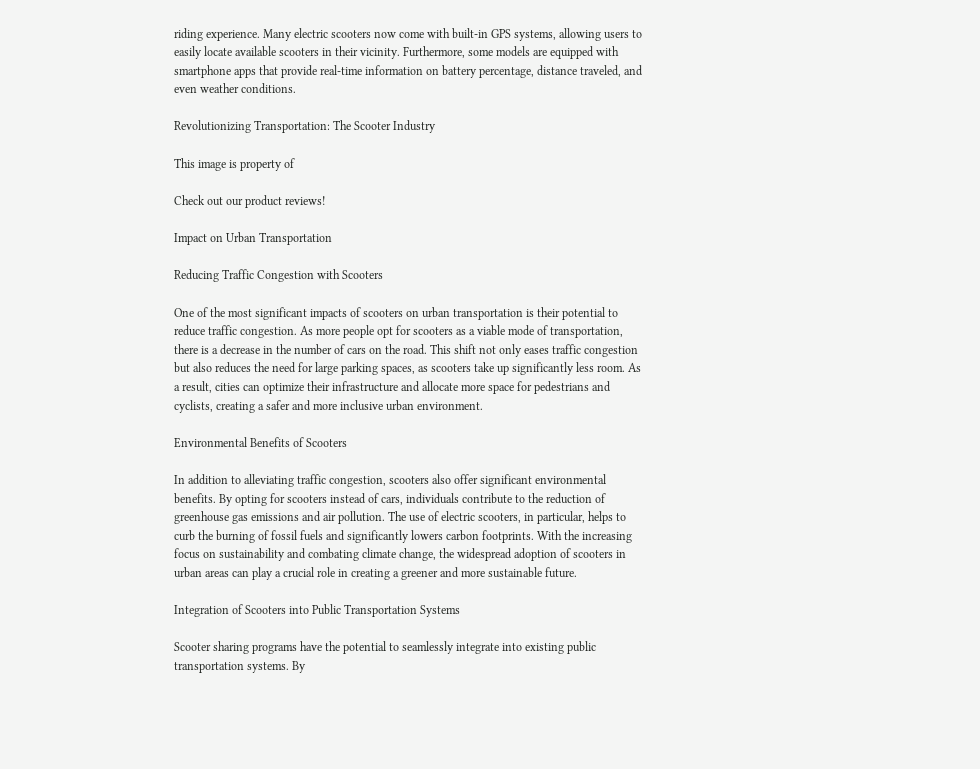riding experience. Many electric scooters now come with built-in GPS systems, allowing users to easily locate available scooters in their vicinity. Furthermore, some models are equipped with smartphone apps that provide real-time information on battery percentage, distance traveled, and even weather conditions.

Revolutionizing Transportation: The Scooter Industry

This image is property of

Check out our product reviews!

Impact on Urban Transportation

Reducing Traffic Congestion with Scooters

One of the most significant impacts of scooters on urban transportation is their potential to reduce traffic congestion. As more people opt for scooters as a viable mode of transportation, there is a decrease in the number of cars on the road. This shift not only eases traffic congestion but also reduces the need for large parking spaces, as scooters take up significantly less room. As a result, cities can optimize their infrastructure and allocate more space for pedestrians and cyclists, creating a safer and more inclusive urban environment.

Environmental Benefits of Scooters

In addition to alleviating traffic congestion, scooters also offer significant environmental benefits. By opting for scooters instead of cars, individuals contribute to the reduction of greenhouse gas emissions and air pollution. The use of electric scooters, in particular, helps to curb the burning of fossil fuels and significantly lowers carbon footprints. With the increasing focus on sustainability and combating climate change, the widespread adoption of scooters in urban areas can play a crucial role in creating a greener and more sustainable future.

Integration of Scooters into Public Transportation Systems

Scooter sharing programs have the potential to seamlessly integrate into existing public transportation systems. By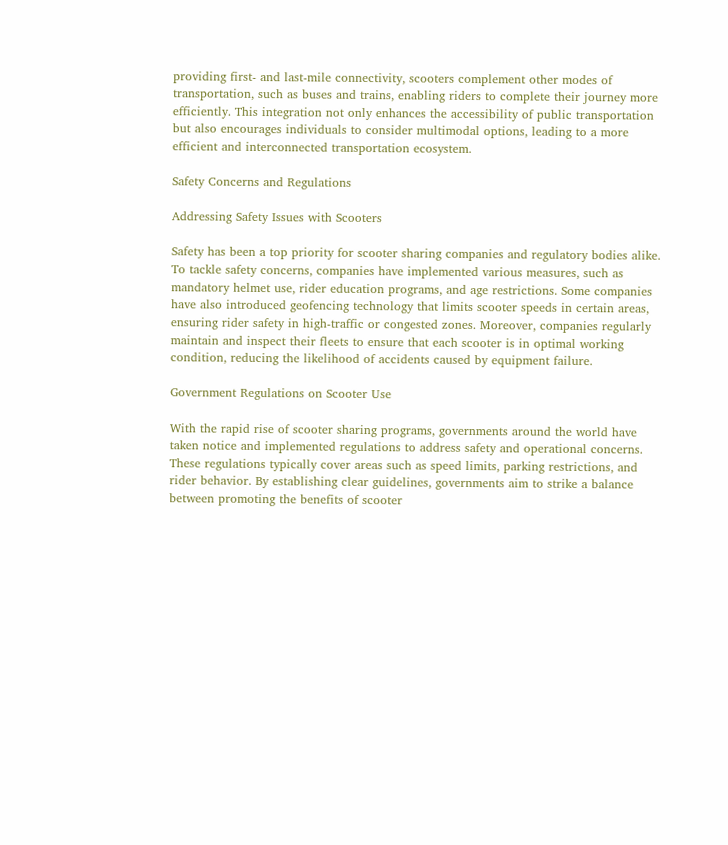providing first- and last-mile connectivity, scooters complement other modes of transportation, such as buses and trains, enabling riders to complete their journey more efficiently. This integration not only enhances the accessibility of public transportation but also encourages individuals to consider multimodal options, leading to a more efficient and interconnected transportation ecosystem.

Safety Concerns and Regulations

Addressing Safety Issues with Scooters

Safety has been a top priority for scooter sharing companies and regulatory bodies alike. To tackle safety concerns, companies have implemented various measures, such as mandatory helmet use, rider education programs, and age restrictions. Some companies have also introduced geofencing technology that limits scooter speeds in certain areas, ensuring rider safety in high-traffic or congested zones. Moreover, companies regularly maintain and inspect their fleets to ensure that each scooter is in optimal working condition, reducing the likelihood of accidents caused by equipment failure.

Government Regulations on Scooter Use

With the rapid rise of scooter sharing programs, governments around the world have taken notice and implemented regulations to address safety and operational concerns. These regulations typically cover areas such as speed limits, parking restrictions, and rider behavior. By establishing clear guidelines, governments aim to strike a balance between promoting the benefits of scooter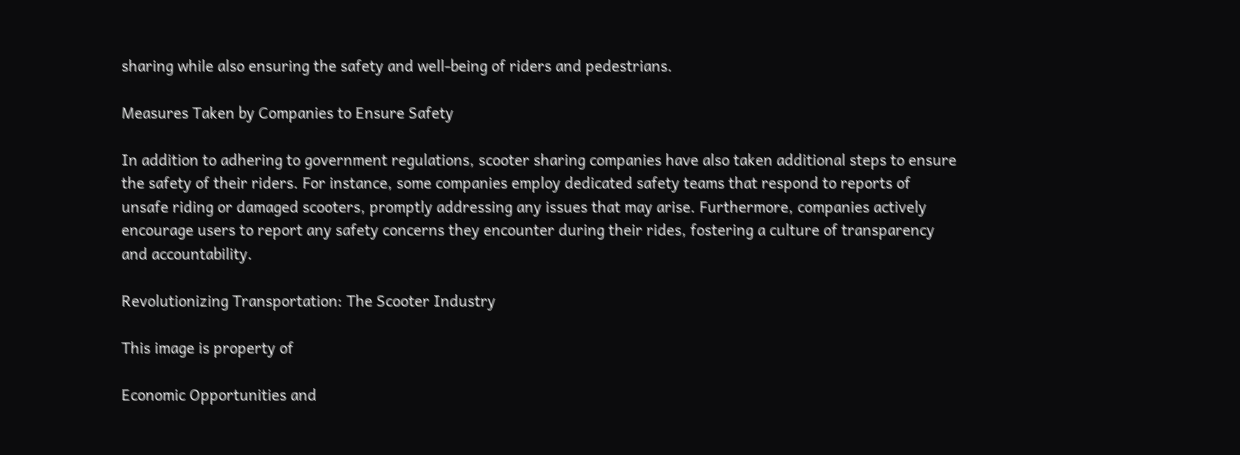sharing while also ensuring the safety and well-being of riders and pedestrians.

Measures Taken by Companies to Ensure Safety

In addition to adhering to government regulations, scooter sharing companies have also taken additional steps to ensure the safety of their riders. For instance, some companies employ dedicated safety teams that respond to reports of unsafe riding or damaged scooters, promptly addressing any issues that may arise. Furthermore, companies actively encourage users to report any safety concerns they encounter during their rides, fostering a culture of transparency and accountability.

Revolutionizing Transportation: The Scooter Industry

This image is property of

Economic Opportunities and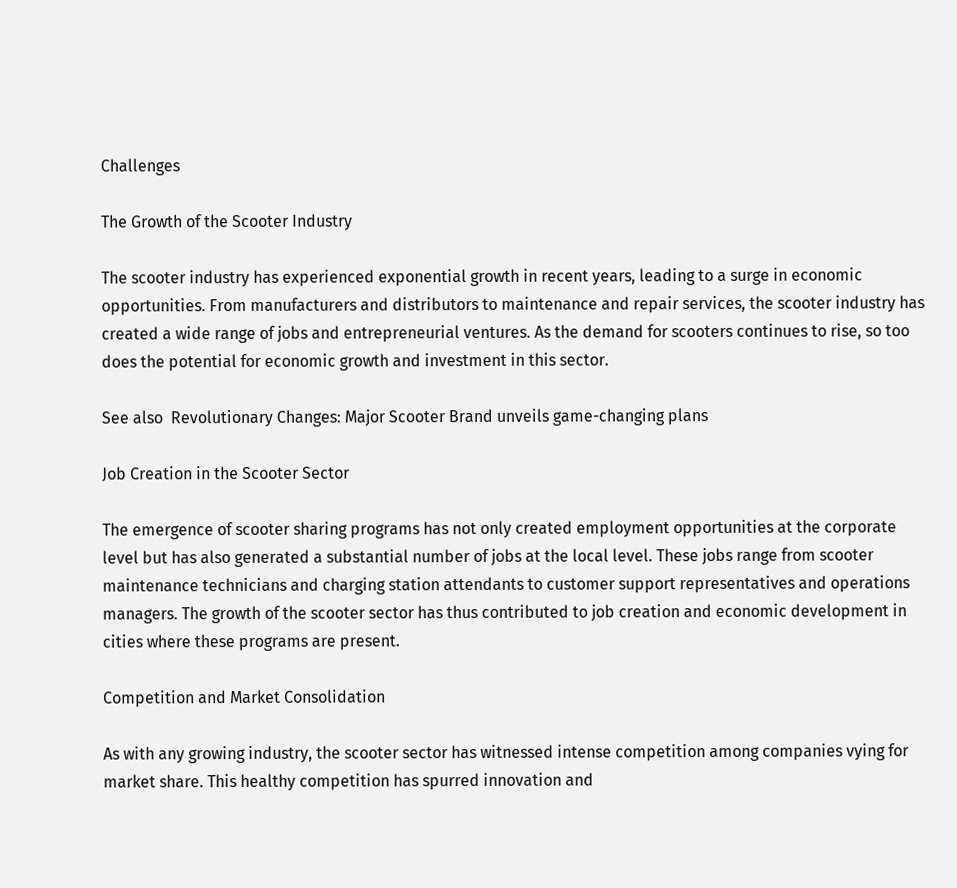Challenges

The Growth of the Scooter Industry

The scooter industry has experienced exponential growth in recent years, leading to a surge in economic opportunities. From manufacturers and distributors to maintenance and repair services, the scooter industry has created a wide range of jobs and entrepreneurial ventures. As the demand for scooters continues to rise, so too does the potential for economic growth and investment in this sector.

See also  Revolutionary Changes: Major Scooter Brand unveils game-changing plans

Job Creation in the Scooter Sector

The emergence of scooter sharing programs has not only created employment opportunities at the corporate level but has also generated a substantial number of jobs at the local level. These jobs range from scooter maintenance technicians and charging station attendants to customer support representatives and operations managers. The growth of the scooter sector has thus contributed to job creation and economic development in cities where these programs are present.

Competition and Market Consolidation

As with any growing industry, the scooter sector has witnessed intense competition among companies vying for market share. This healthy competition has spurred innovation and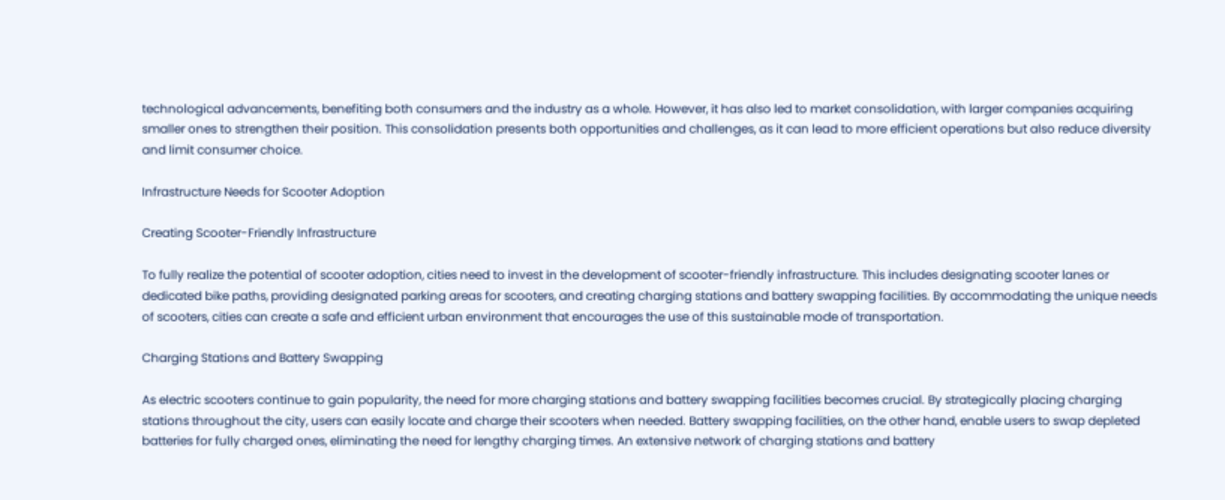technological advancements, benefiting both consumers and the industry as a whole. However, it has also led to market consolidation, with larger companies acquiring smaller ones to strengthen their position. This consolidation presents both opportunities and challenges, as it can lead to more efficient operations but also reduce diversity and limit consumer choice.

Infrastructure Needs for Scooter Adoption

Creating Scooter-Friendly Infrastructure

To fully realize the potential of scooter adoption, cities need to invest in the development of scooter-friendly infrastructure. This includes designating scooter lanes or dedicated bike paths, providing designated parking areas for scooters, and creating charging stations and battery swapping facilities. By accommodating the unique needs of scooters, cities can create a safe and efficient urban environment that encourages the use of this sustainable mode of transportation.

Charging Stations and Battery Swapping

As electric scooters continue to gain popularity, the need for more charging stations and battery swapping facilities becomes crucial. By strategically placing charging stations throughout the city, users can easily locate and charge their scooters when needed. Battery swapping facilities, on the other hand, enable users to swap depleted batteries for fully charged ones, eliminating the need for lengthy charging times. An extensive network of charging stations and battery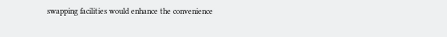swapping facilities would enhance the convenience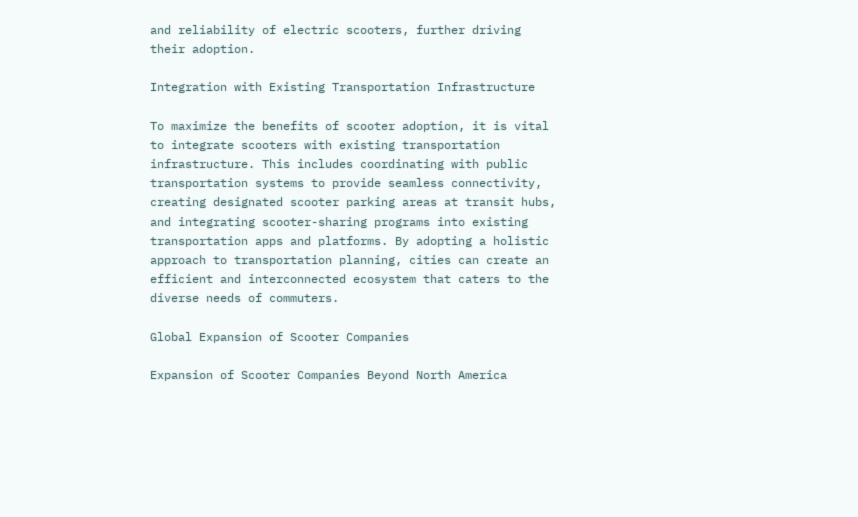and reliability of electric scooters, further driving their adoption.

Integration with Existing Transportation Infrastructure

To maximize the benefits of scooter adoption, it is vital to integrate scooters with existing transportation infrastructure. This includes coordinating with public transportation systems to provide seamless connectivity, creating designated scooter parking areas at transit hubs, and integrating scooter-sharing programs into existing transportation apps and platforms. By adopting a holistic approach to transportation planning, cities can create an efficient and interconnected ecosystem that caters to the diverse needs of commuters.

Global Expansion of Scooter Companies

Expansion of Scooter Companies Beyond North America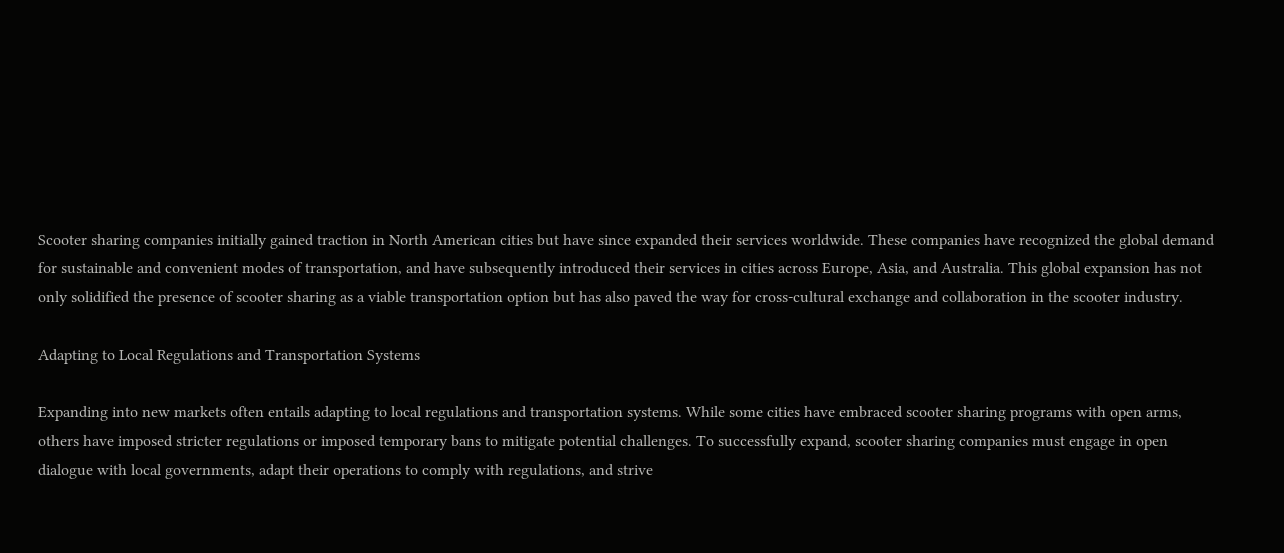Scooter sharing companies initially gained traction in North American cities but have since expanded their services worldwide. These companies have recognized the global demand for sustainable and convenient modes of transportation, and have subsequently introduced their services in cities across Europe, Asia, and Australia. This global expansion has not only solidified the presence of scooter sharing as a viable transportation option but has also paved the way for cross-cultural exchange and collaboration in the scooter industry.

Adapting to Local Regulations and Transportation Systems

Expanding into new markets often entails adapting to local regulations and transportation systems. While some cities have embraced scooter sharing programs with open arms, others have imposed stricter regulations or imposed temporary bans to mitigate potential challenges. To successfully expand, scooter sharing companies must engage in open dialogue with local governments, adapt their operations to comply with regulations, and strive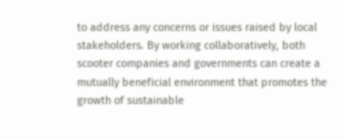to address any concerns or issues raised by local stakeholders. By working collaboratively, both scooter companies and governments can create a mutually beneficial environment that promotes the growth of sustainable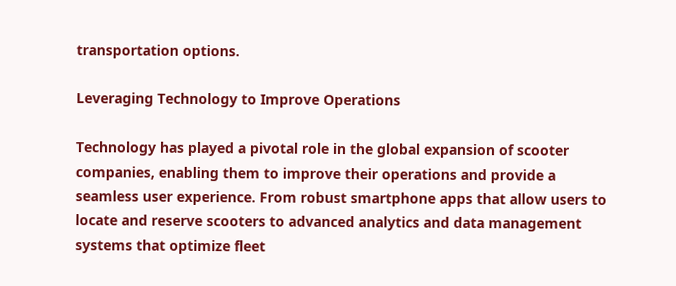transportation options.

Leveraging Technology to Improve Operations

Technology has played a pivotal role in the global expansion of scooter companies, enabling them to improve their operations and provide a seamless user experience. From robust smartphone apps that allow users to locate and reserve scooters to advanced analytics and data management systems that optimize fleet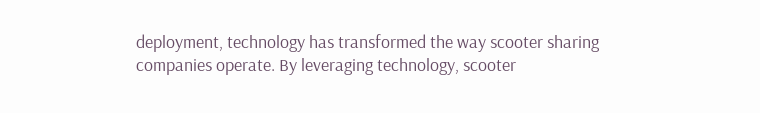deployment, technology has transformed the way scooter sharing companies operate. By leveraging technology, scooter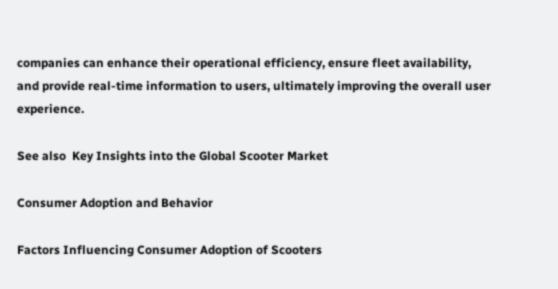companies can enhance their operational efficiency, ensure fleet availability, and provide real-time information to users, ultimately improving the overall user experience.

See also  Key Insights into the Global Scooter Market

Consumer Adoption and Behavior

Factors Influencing Consumer Adoption of Scooters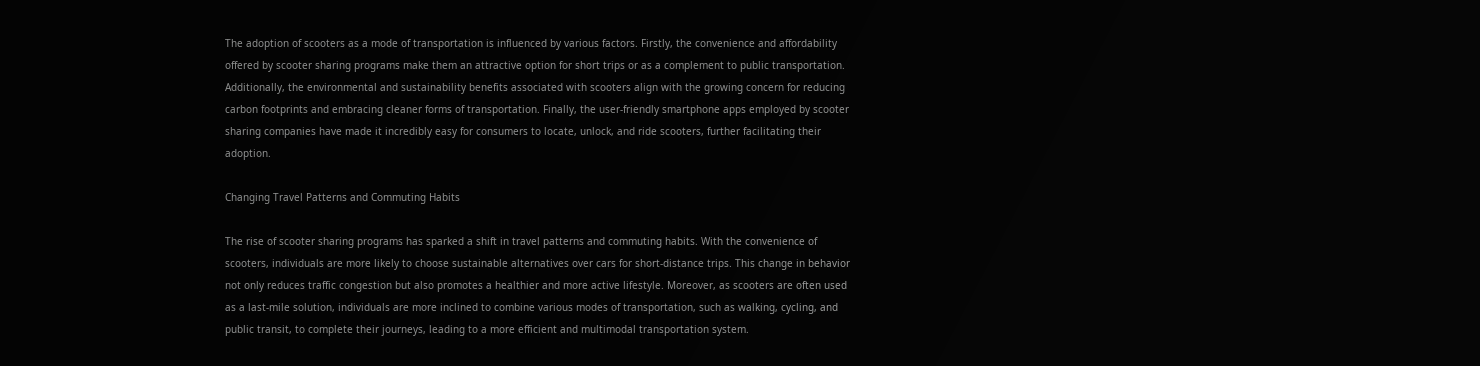The adoption of scooters as a mode of transportation is influenced by various factors. Firstly, the convenience and affordability offered by scooter sharing programs make them an attractive option for short trips or as a complement to public transportation. Additionally, the environmental and sustainability benefits associated with scooters align with the growing concern for reducing carbon footprints and embracing cleaner forms of transportation. Finally, the user-friendly smartphone apps employed by scooter sharing companies have made it incredibly easy for consumers to locate, unlock, and ride scooters, further facilitating their adoption.

Changing Travel Patterns and Commuting Habits

The rise of scooter sharing programs has sparked a shift in travel patterns and commuting habits. With the convenience of scooters, individuals are more likely to choose sustainable alternatives over cars for short-distance trips. This change in behavior not only reduces traffic congestion but also promotes a healthier and more active lifestyle. Moreover, as scooters are often used as a last-mile solution, individuals are more inclined to combine various modes of transportation, such as walking, cycling, and public transit, to complete their journeys, leading to a more efficient and multimodal transportation system.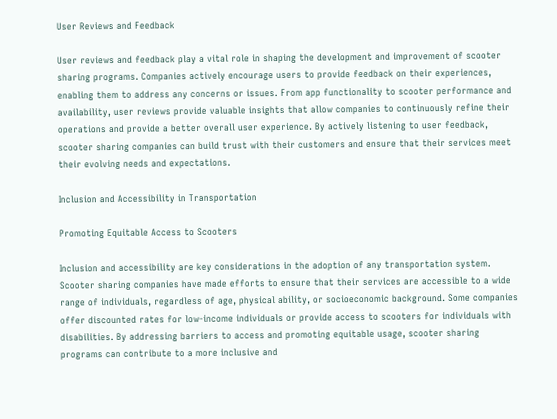User Reviews and Feedback

User reviews and feedback play a vital role in shaping the development and improvement of scooter sharing programs. Companies actively encourage users to provide feedback on their experiences, enabling them to address any concerns or issues. From app functionality to scooter performance and availability, user reviews provide valuable insights that allow companies to continuously refine their operations and provide a better overall user experience. By actively listening to user feedback, scooter sharing companies can build trust with their customers and ensure that their services meet their evolving needs and expectations.

Inclusion and Accessibility in Transportation

Promoting Equitable Access to Scooters

Inclusion and accessibility are key considerations in the adoption of any transportation system. Scooter sharing companies have made efforts to ensure that their services are accessible to a wide range of individuals, regardless of age, physical ability, or socioeconomic background. Some companies offer discounted rates for low-income individuals or provide access to scooters for individuals with disabilities. By addressing barriers to access and promoting equitable usage, scooter sharing programs can contribute to a more inclusive and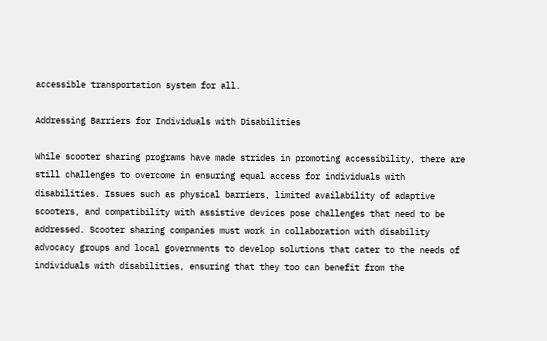accessible transportation system for all.

Addressing Barriers for Individuals with Disabilities

While scooter sharing programs have made strides in promoting accessibility, there are still challenges to overcome in ensuring equal access for individuals with disabilities. Issues such as physical barriers, limited availability of adaptive scooters, and compatibility with assistive devices pose challenges that need to be addressed. Scooter sharing companies must work in collaboration with disability advocacy groups and local governments to develop solutions that cater to the needs of individuals with disabilities, ensuring that they too can benefit from the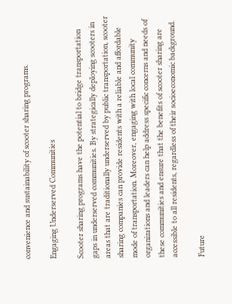convenience and sustainability of scooter sharing programs.

Engaging Underserved Communities

Scooter sharing programs have the potential to bridge transportation gaps in underserved communities. By strategically deploying scooters in areas that are traditionally underserved by public transportation, scooter sharing companies can provide residents with a reliable and affordable mode of transportation. Moreover, engaging with local community organizations and leaders can help address specific concerns and needs of these communities and ensure that the benefits of scooter sharing are accessible to all residents, regardless of their socioeconomic background.

Future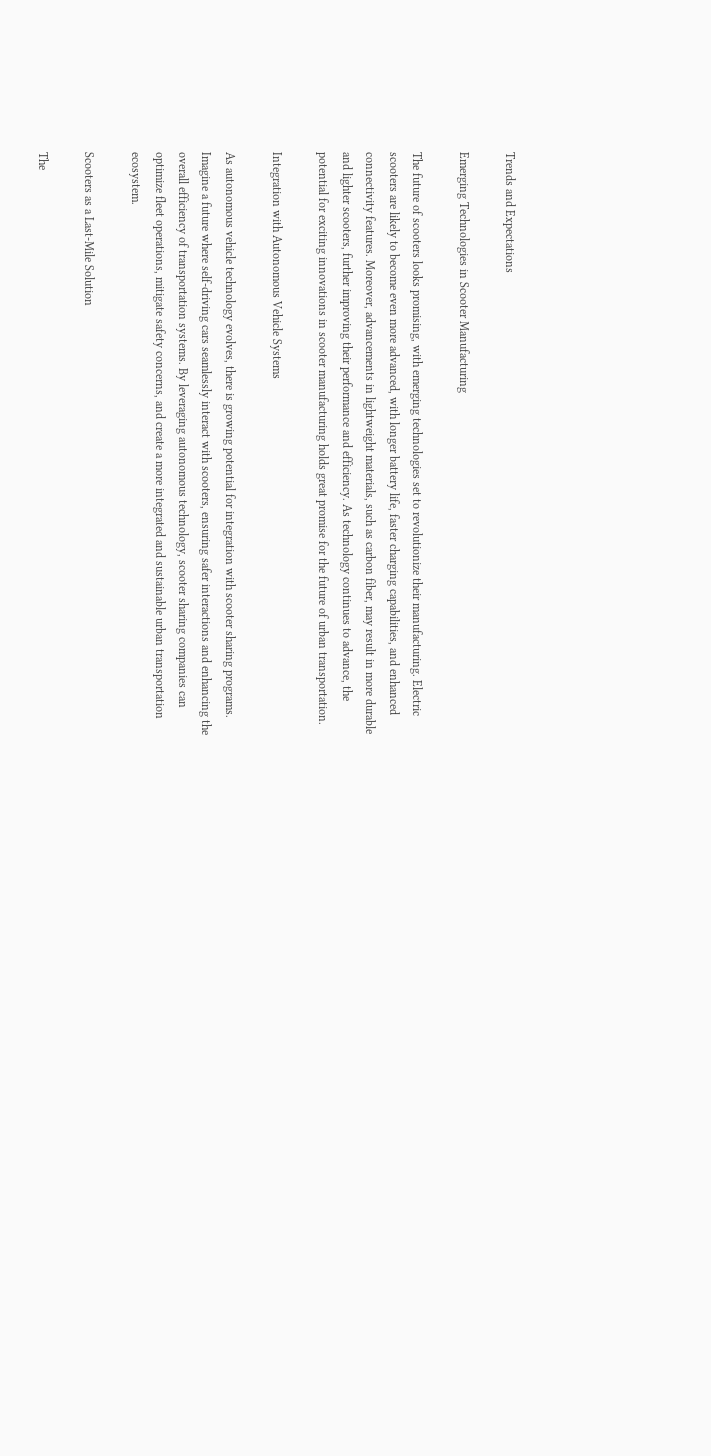Trends and Expectations

Emerging Technologies in Scooter Manufacturing

The future of scooters looks promising, with emerging technologies set to revolutionize their manufacturing. Electric scooters are likely to become even more advanced, with longer battery life, faster charging capabilities, and enhanced connectivity features. Moreover, advancements in lightweight materials, such as carbon fiber, may result in more durable and lighter scooters, further improving their performance and efficiency. As technology continues to advance, the potential for exciting innovations in scooter manufacturing holds great promise for the future of urban transportation.

Integration with Autonomous Vehicle Systems

As autonomous vehicle technology evolves, there is growing potential for integration with scooter sharing programs. Imagine a future where self-driving cars seamlessly interact with scooters, ensuring safer interactions and enhancing the overall efficiency of transportation systems. By leveraging autonomous technology, scooter sharing companies can optimize fleet operations, mitigate safety concerns, and create a more integrated and sustainable urban transportation ecosystem.

Scooters as a Last-Mile Solution

The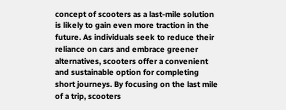concept of scooters as a last-mile solution is likely to gain even more traction in the future. As individuals seek to reduce their reliance on cars and embrace greener alternatives, scooters offer a convenient and sustainable option for completing short journeys. By focusing on the last mile of a trip, scooters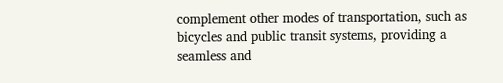complement other modes of transportation, such as bicycles and public transit systems, providing a seamless and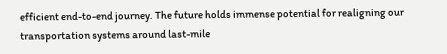efficient end-to-end journey. The future holds immense potential for realigning our transportation systems around last-mile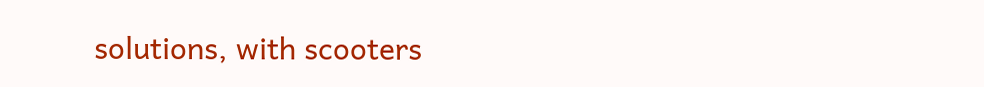solutions, with scooters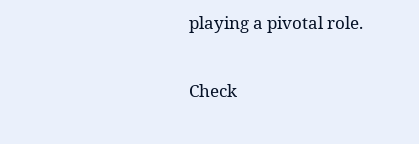playing a pivotal role.

Check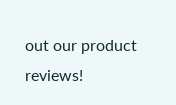out our product reviews!